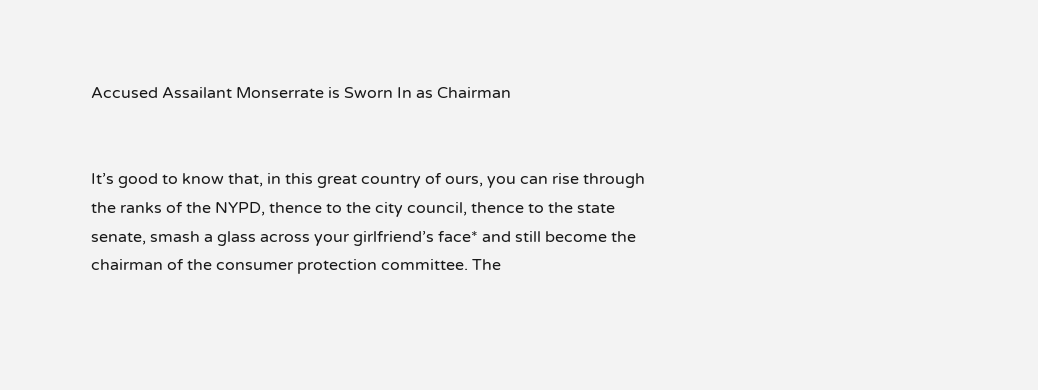Accused Assailant Monserrate is Sworn In as Chairman


It’s good to know that, in this great country of ours, you can rise through the ranks of the NYPD, thence to the city council, thence to the state senate, smash a glass across your girlfriend’s face* and still become the chairman of the consumer protection committee. The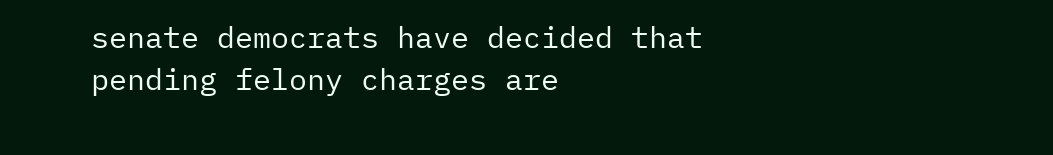senate democrats have decided that pending felony charges are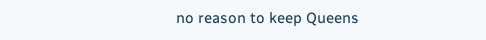no reason to keep Queens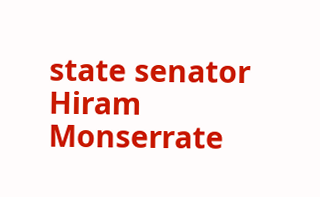state senator Hiram Monserrate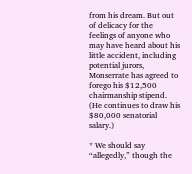from his dream. But out of delicacy for the feelings of anyone who may have heard about his little accident, including potential jurors, Monserrate has agreed to forego his $12,500 chairmanship stipend. (He continues to draw his $80,000 senatorial salary.)

* We should say “allegedly,” though the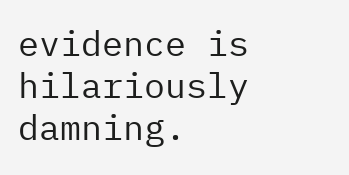evidence is hilariously damning.